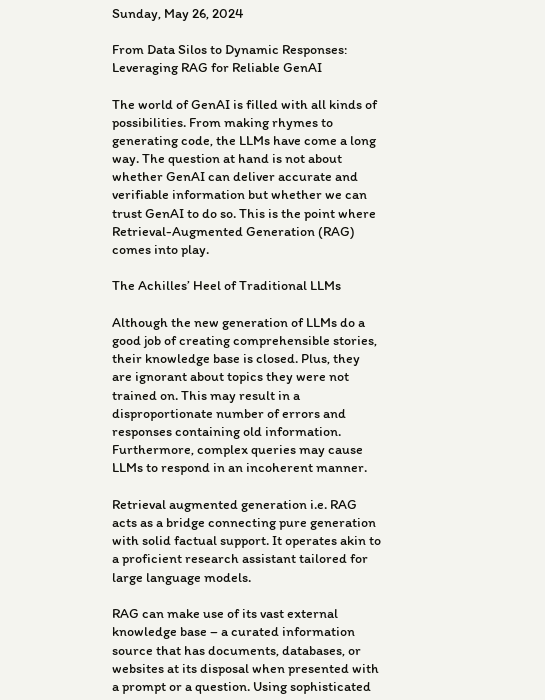Sunday, May 26, 2024

From Data Silos to Dynamic Responses: Leveraging RAG for Reliable GenAI

The world of GenAI is filled with all kinds of possibilities. From making rhymes to generating code, the LLMs have come a long way. The question at hand is not about whether GenAI can deliver accurate and verifiable information but whether we can trust GenAI to do so. This is the point where Retrieval-Augmented Generation (RAG) comes into play.

The Achilles’ Heel of Traditional LLMs

Although the new generation of LLMs do a good job of creating comprehensible stories, their knowledge base is closed. Plus, they are ignorant about topics they were not trained on. This may result in a disproportionate number of errors and responses containing old information. Furthermore, complex queries may cause LLMs to respond in an incoherent manner.

Retrieval augmented generation i.e. RAG acts as a bridge connecting pure generation with solid factual support. It operates akin to a proficient research assistant tailored for large language models.

RAG can make use of its vast external knowledge base – a curated information source that has documents, databases, or websites at its disposal when presented with a prompt or a question. Using sophisticated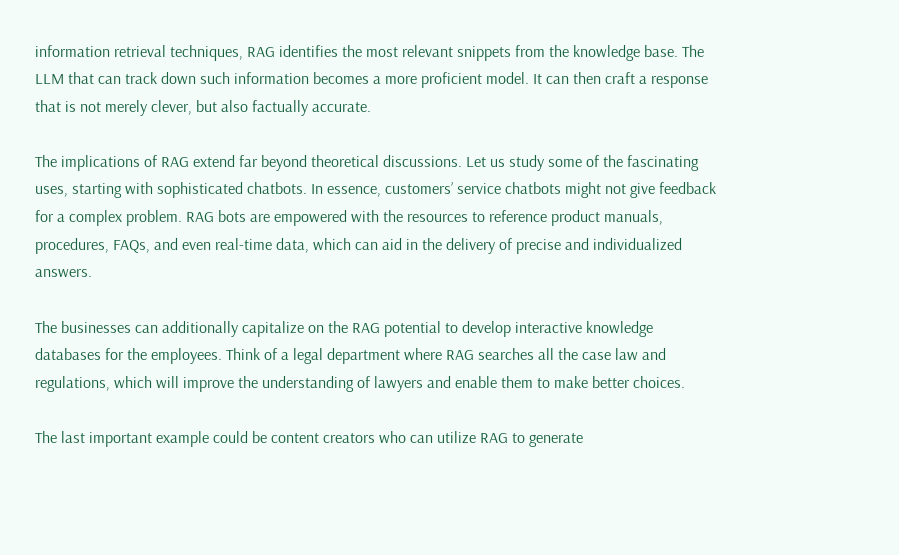information retrieval techniques, RAG identifies the most relevant snippets from the knowledge base. The LLM that can track down such information becomes a more proficient model. It can then craft a response that is not merely clever, but also factually accurate.

The implications of RAG extend far beyond theoretical discussions. Let us study some of the fascinating uses, starting with sophisticated chatbots. In essence, customers’ service chatbots might not give feedback for a complex problem. RAG bots are empowered with the resources to reference product manuals, procedures, FAQs, and even real-time data, which can aid in the delivery of precise and individualized answers.

The businesses can additionally capitalize on the RAG potential to develop interactive knowledge databases for the employees. Think of a legal department where RAG searches all the case law and regulations, which will improve the understanding of lawyers and enable them to make better choices.

The last important example could be content creators who can utilize RAG to generate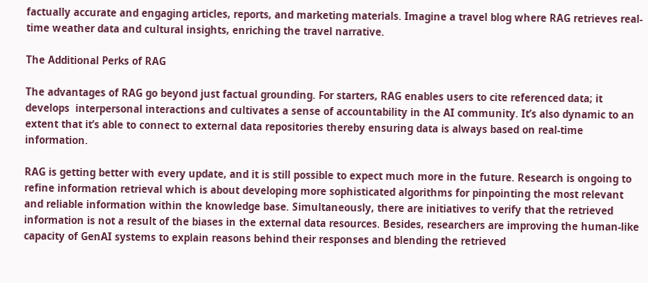factually accurate and engaging articles, reports, and marketing materials. Imagine a travel blog where RAG retrieves real-time weather data and cultural insights, enriching the travel narrative.

The Additional Perks of RAG

The advantages of RAG go beyond just factual grounding. For starters, RAG enables users to cite referenced data; it develops  interpersonal interactions and cultivates a sense of accountability in the AI community. It’s also dynamic to an extent that it’s able to connect to external data repositories thereby ensuring data is always based on real-time information.

RAG is getting better with every update, and it is still possible to expect much more in the future. Research is ongoing to refine information retrieval which is about developing more sophisticated algorithms for pinpointing the most relevant and reliable information within the knowledge base. Simultaneously, there are initiatives to verify that the retrieved information is not a result of the biases in the external data resources. Besides, researchers are improving the human-like capacity of GenAI systems to explain reasons behind their responses and blending the retrieved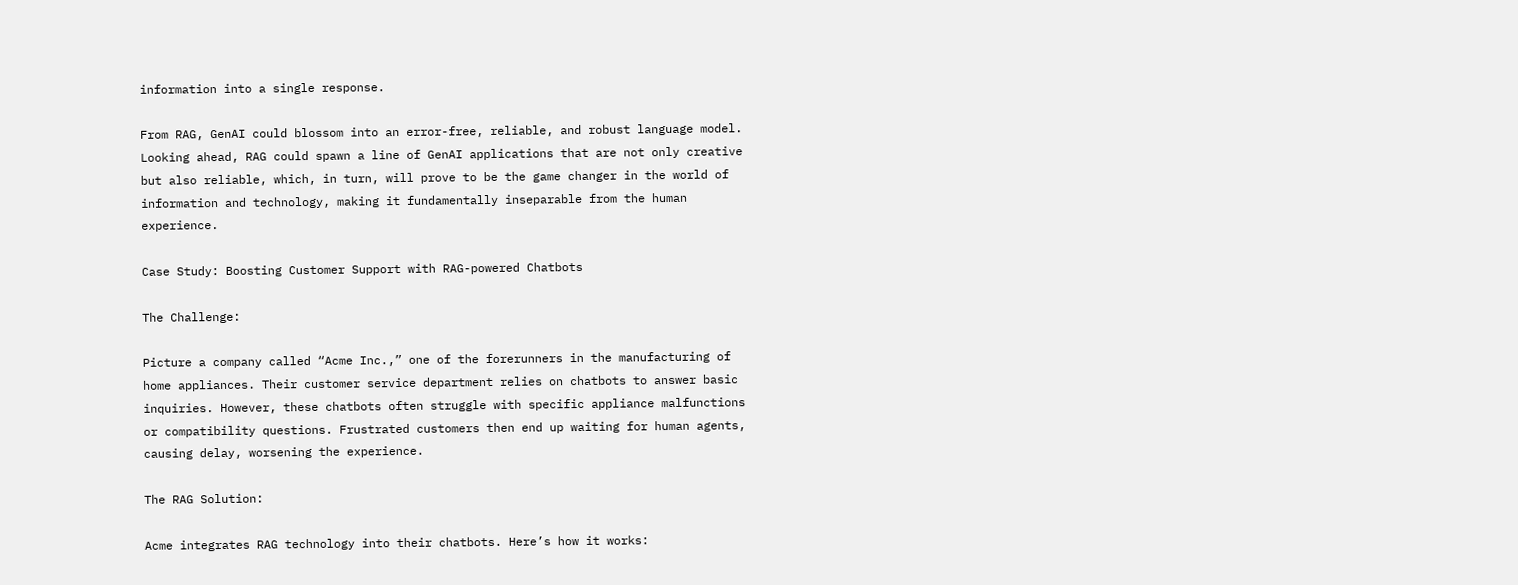information into a single response.

From RAG, GenAI could blossom into an error-free, reliable, and robust language model. Looking ahead, RAG could spawn a line of GenAI applications that are not only creative but also reliable, which, in turn, will prove to be the game changer in the world of information and technology, making it fundamentally inseparable from the human experience.

Case Study: Boosting Customer Support with RAG-powered Chatbots

The Challenge:

Picture a company called “Acme Inc.,” one of the forerunners in the manufacturing of home appliances. Their customer service department relies on chatbots to answer basic inquiries. However, these chatbots often struggle with specific appliance malfunctions or compatibility questions. Frustrated customers then end up waiting for human agents, causing delay, worsening the experience.

The RAG Solution:

Acme integrates RAG technology into their chatbots. Here’s how it works: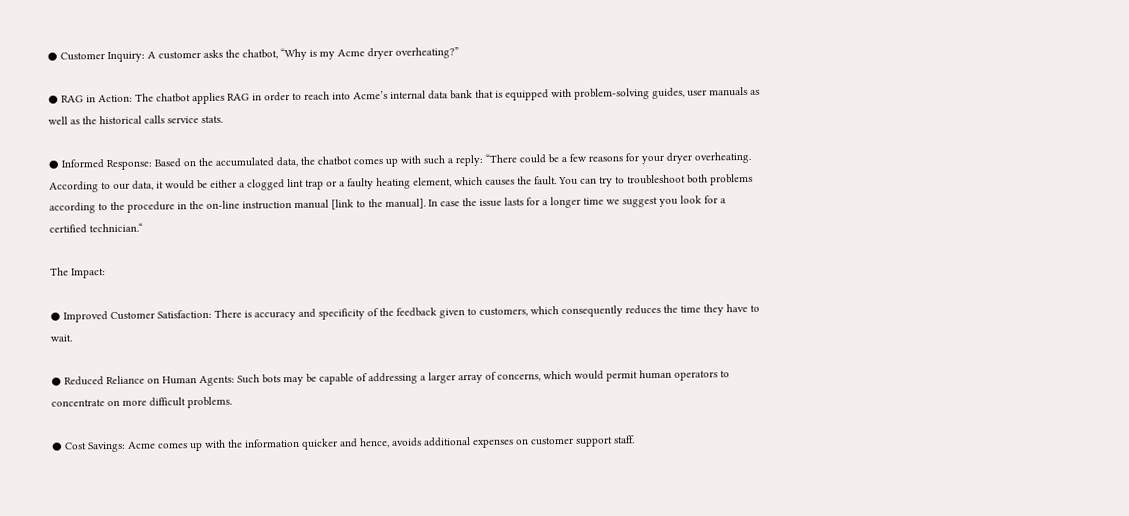● Customer Inquiry: A customer asks the chatbot, “Why is my Acme dryer overheating?”

● RAG in Action: The chatbot applies RAG in order to reach into Acme’s internal data bank that is equipped with problem-solving guides, user manuals as well as the historical calls service stats.

● Informed Response: Based on the accumulated data, the chatbot comes up with such a reply: “There could be a few reasons for your dryer overheating. According to our data, it would be either a clogged lint trap or a faulty heating element, which causes the fault. You can try to troubleshoot both problems according to the procedure in the on-line instruction manual [link to the manual]. In case the issue lasts for a longer time we suggest you look for a certified technician.“

The Impact:

● Improved Customer Satisfaction: There is accuracy and specificity of the feedback given to customers, which consequently reduces the time they have to wait.

● Reduced Reliance on Human Agents: Such bots may be capable of addressing a larger array of concerns, which would permit human operators to concentrate on more difficult problems.

● Cost Savings: Acme comes up with the information quicker and hence, avoids additional expenses on customer support staff.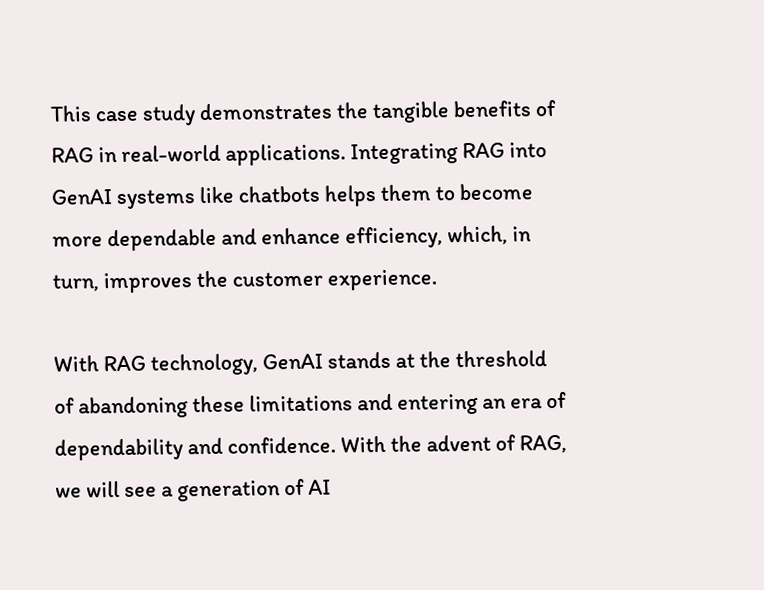This case study demonstrates the tangible benefits of RAG in real-world applications. Integrating RAG into GenAI systems like chatbots helps them to become more dependable and enhance efficiency, which, in turn, improves the customer experience.

With RAG technology, GenAI stands at the threshold of abandoning these limitations and entering an era of dependability and confidence. With the advent of RAG, we will see a generation of AI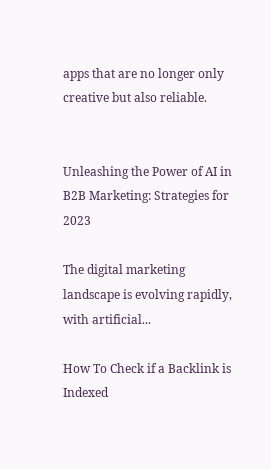apps that are no longer only creative but also reliable.


Unleashing the Power of AI in B2B Marketing: Strategies for 2023

The digital marketing landscape is evolving rapidly, with artificial...

How To Check if a Backlink is Indexed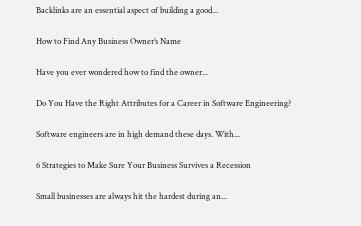Backlinks are an essential aspect of building a good...

How to Find Any Business Owner’s Name

Have you ever wondered how to find the owner...

Do You Have the Right Attributes for a Career in Software Engineering?

Software engineers are in high demand these days. With...

6 Strategies to Make Sure Your Business Survives a Recession

Small businesses are always hit the hardest during an...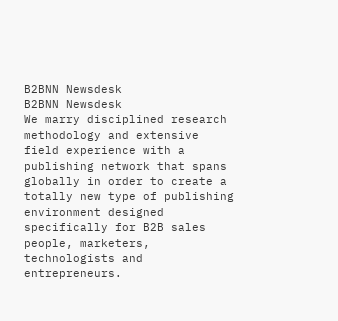B2BNN Newsdesk
B2BNN Newsdesk
We marry disciplined research methodology and extensive field experience with a publishing network that spans globally in order to create a totally new type of publishing environment designed specifically for B2B sales people, marketers, technologists and entrepreneurs.